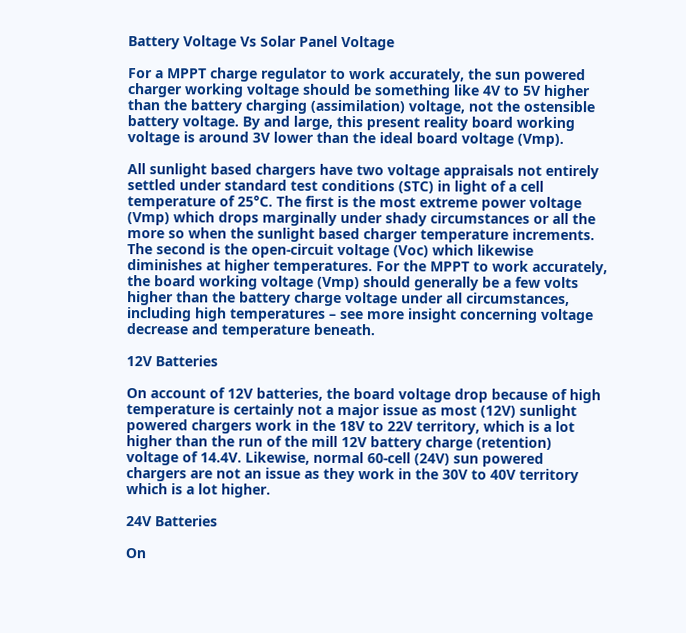Battery Voltage Vs Solar Panel Voltage

For a MPPT charge regulator to work accurately, the sun powered charger working voltage should be something like 4V to 5V higher than the battery charging (assimilation) voltage, not the ostensible battery voltage. By and large, this present reality board working voltage is around 3V lower than the ideal board voltage (Vmp).

All sunlight based chargers have two voltage appraisals not entirely settled under standard test conditions (STC) in light of a cell temperature of 25°C. The first is the most extreme power voltage (Vmp) which drops marginally under shady circumstances or all the more so when the sunlight based charger temperature increments. The second is the open-circuit voltage (Voc) which likewise diminishes at higher temperatures. For the MPPT to work accurately, the board working voltage (Vmp) should generally be a few volts higher than the battery charge voltage under all circumstances, including high temperatures – see more insight concerning voltage decrease and temperature beneath.

12V Batteries

On account of 12V batteries, the board voltage drop because of high temperature is certainly not a major issue as most (12V) sunlight powered chargers work in the 18V to 22V territory, which is a lot higher than the run of the mill 12V battery charge (retention) voltage of 14.4V. Likewise, normal 60-cell (24V) sun powered chargers are not an issue as they work in the 30V to 40V territory which is a lot higher.

24V Batteries

On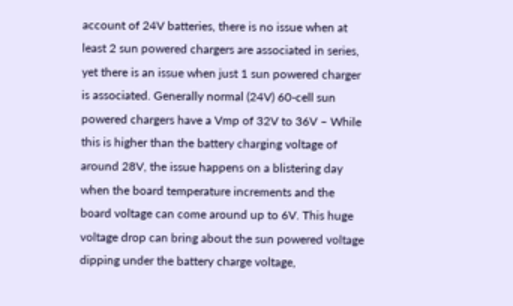account of 24V batteries, there is no issue when at least 2 sun powered chargers are associated in series, yet there is an issue when just 1 sun powered charger is associated. Generally normal (24V) 60-cell sun powered chargers have a Vmp of 32V to 36V – While this is higher than the battery charging voltage of around 28V, the issue happens on a blistering day when the board temperature increments and the board voltage can come around up to 6V. This huge voltage drop can bring about the sun powered voltage dipping under the battery charge voltage,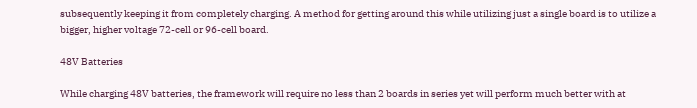subsequently keeping it from completely charging. A method for getting around this while utilizing just a single board is to utilize a bigger, higher voltage 72-cell or 96-cell board.

48V Batteries

While charging 48V batteries, the framework will require no less than 2 boards in series yet will perform much better with at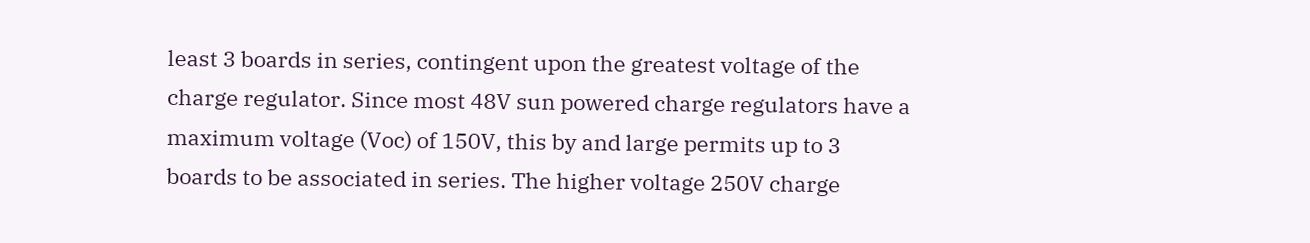least 3 boards in series, contingent upon the greatest voltage of the charge regulator. Since most 48V sun powered charge regulators have a maximum voltage (Voc) of 150V, this by and large permits up to 3 boards to be associated in series. The higher voltage 250V charge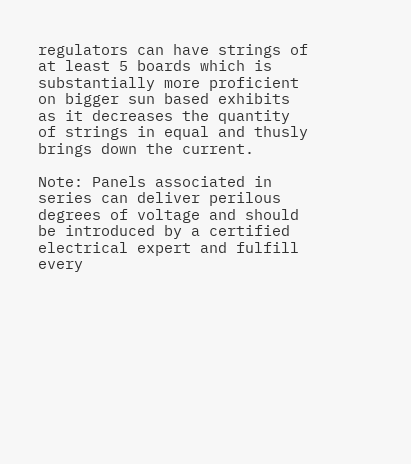regulators can have strings of at least 5 boards which is substantially more proficient on bigger sun based exhibits as it decreases the quantity of strings in equal and thusly brings down the current.

Note: Panels associated in series can deliver perilous degrees of voltage and should be introduced by a certified electrical expert and fulfill every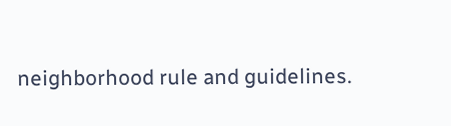neighborhood rule and guidelines.